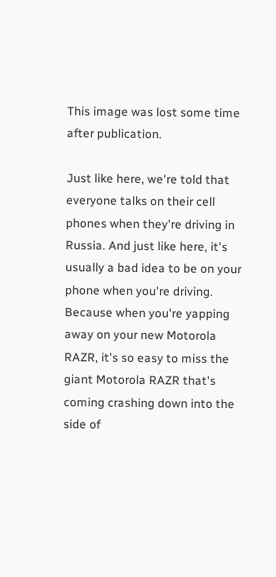This image was lost some time after publication.

Just like here, we're told that everyone talks on their cell phones when they're driving in Russia. And just like here, it's usually a bad idea to be on your phone when you're driving. Because when you're yapping away on your new Motorola RAZR, it's so easy to miss the giant Motorola RAZR that's coming crashing down into the side of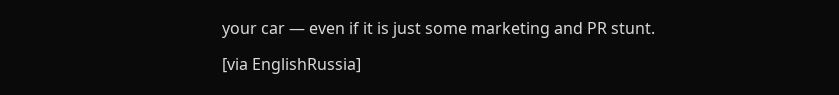your car — even if it is just some marketing and PR stunt.

[via EnglishRussia]